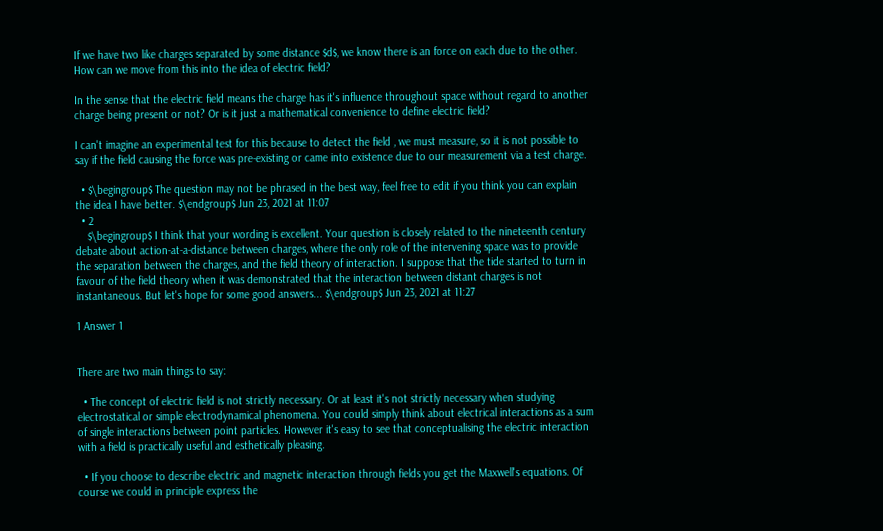If we have two like charges separated by some distance $d$, we know there is an force on each due to the other. How can we move from this into the idea of electric field?

In the sense that the electric field means the charge has it's influence throughout space without regard to another charge being present or not? Or is it just a mathematical convenience to define electric field?

I can't imagine an experimental test for this because to detect the field , we must measure, so it is not possible to say if the field causing the force was pre-existing or came into existence due to our measurement via a test charge.

  • $\begingroup$ The question may not be phrased in the best way, feel free to edit if you think you can explain the idea I have better. $\endgroup$ Jun 23, 2021 at 11:07
  • 2
    $\begingroup$ I think that your wording is excellent. Your question is closely related to the nineteenth century debate about action-at-a-distance between charges, where the only role of the intervening space was to provide the separation between the charges, and the field theory of interaction. I suppose that the tide started to turn in favour of the field theory when it was demonstrated that the interaction between distant charges is not instantaneous. But let's hope for some good answers... $\endgroup$ Jun 23, 2021 at 11:27

1 Answer 1


There are two main things to say:

  • The concept of electric field is not strictly necessary. Or at least it's not strictly necessary when studying electrostatical or simple electrodynamical phenomena. You could simply think about electrical interactions as a sum of single interactions between point particles. However it's easy to see that conceptualising the electric interaction with a field is practically useful and esthetically pleasing.

  • If you choose to describe electric and magnetic interaction through fields you get the Maxwell's equations. Of course we could in principle express the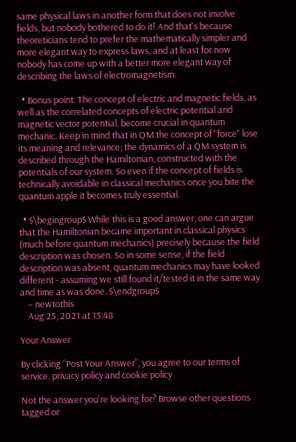same physical laws in another form that does not involve fields, but nobody bothered to do it! And that's because theoreticians tend to prefer the mathematically simpler and more elegant way to express laws, and at least for now nobody has come up with a better more elegant way of describing the laws of electromagnetism.

  • Bonus point: The concept of electric and magnetic fields, as well as the correlated concepts of electric potential and magnetic vector potential, become crucial in quantum mechanic. Keep in mind that in QM the concept of "force" lose its meaning and relevance; the dynamics of a QM system is described through the Hamiltonian, constructed with the potentials of our system. So even if the concept of fields is technically avoidable in classical mechanics once you bite the quantum apple it becomes truly essential.

  • $\begingroup$ While this is a good answer, one can argue that the Hamiltonian became important in classical physics (much before quantum mechanics) precisely because the field description was chosen. So in some sense, if the field description was absent, quantum mechanics may have looked different - assuming we still found it/tested it in the same way and time as was done. $\endgroup$
    – newtothis
    Aug 25, 2021 at 13:48

Your Answer

By clicking “Post Your Answer”, you agree to our terms of service, privacy policy and cookie policy

Not the answer you're looking for? Browse other questions tagged or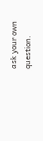ask your own question.